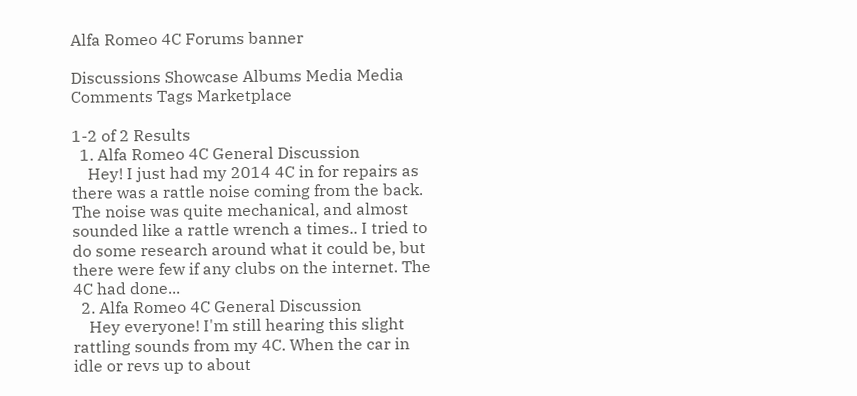Alfa Romeo 4C Forums banner

Discussions Showcase Albums Media Media Comments Tags Marketplace

1-2 of 2 Results
  1. Alfa Romeo 4C General Discussion
    Hey! I just had my 2014 4C in for repairs as there was a rattle noise coming from the back. The noise was quite mechanical, and almost sounded like a rattle wrench a times.. I tried to do some research around what it could be, but there were few if any clubs on the internet. The 4C had done...
  2. Alfa Romeo 4C General Discussion
    Hey everyone! I'm still hearing this slight rattling sounds from my 4C. When the car in idle or revs up to about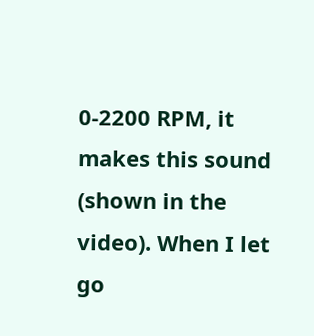0-2200 RPM, it makes this sound (shown in the video). When I let go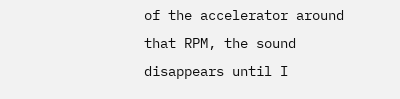of the accelerator around that RPM, the sound disappears until I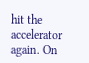hit the accelerator again. On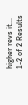higher revs it...
1-2 of 2 Results